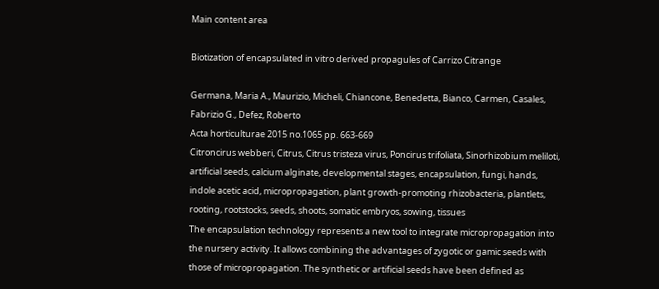Main content area

Biotization of encapsulated in vitro derived propagules of Carrizo Citrange

Germana, Maria A., Maurizio, Micheli, Chiancone, Benedetta, Bianco, Carmen, Casales, Fabrizio G., Defez, Roberto
Acta horticulturae 2015 no.1065 pp. 663-669
Citroncirus webberi, Citrus, Citrus tristeza virus, Poncirus trifoliata, Sinorhizobium meliloti, artificial seeds, calcium alginate, developmental stages, encapsulation, fungi, hands, indole acetic acid, micropropagation, plant growth-promoting rhizobacteria, plantlets, rooting, rootstocks, seeds, shoots, somatic embryos, sowing, tissues
The encapsulation technology represents a new tool to integrate micropropagation into the nursery activity. It allows combining the advantages of zygotic or gamic seeds with those of micropropagation. The synthetic or artificial seeds have been defined as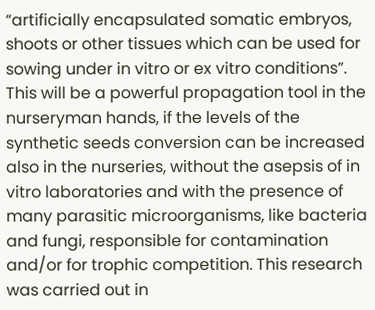“artificially encapsulated somatic embryos, shoots or other tissues which can be used for sowing under in vitro or ex vitro conditions”. This will be a powerful propagation tool in the nurseryman hands, if the levels of the synthetic seeds conversion can be increased also in the nurseries, without the asepsis of in vitro laboratories and with the presence of many parasitic microorganisms, like bacteria and fungi, responsible for contamination and/or for trophic competition. This research was carried out in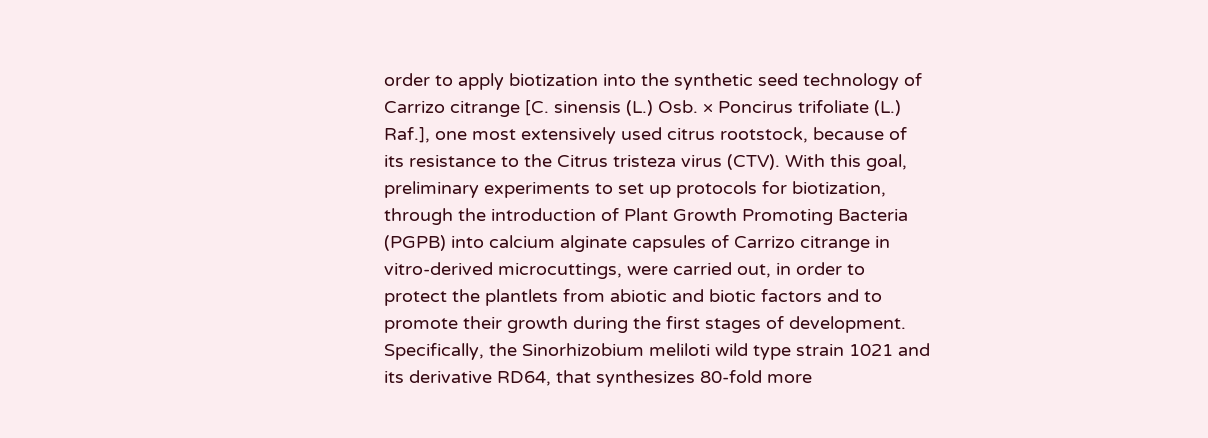order to apply biotization into the synthetic seed technology of Carrizo citrange [C. sinensis (L.) Osb. × Poncirus trifoliate (L.) Raf.], one most extensively used citrus rootstock, because of its resistance to the Citrus tristeza virus (CTV). With this goal, preliminary experiments to set up protocols for biotization, through the introduction of Plant Growth Promoting Bacteria (PGPB) into calcium alginate capsules of Carrizo citrange in vitro-derived microcuttings, were carried out, in order to protect the plantlets from abiotic and biotic factors and to promote their growth during the first stages of development. Specifically, the Sinorhizobium meliloti wild type strain 1021 and its derivative RD64, that synthesizes 80-fold more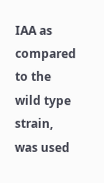IAA as compared to the wild type strain, was used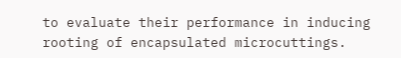to evaluate their performance in inducing rooting of encapsulated microcuttings.